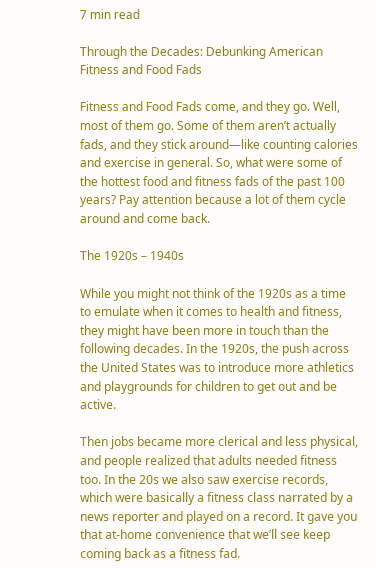7 min read

Through the Decades: Debunking American Fitness and Food Fads

Fitness and Food Fads come, and they go. Well, most of them go. Some of them aren’t actually fads, and they stick around—like counting calories and exercise in general. So, what were some of the hottest food and fitness fads of the past 100 years? Pay attention because a lot of them cycle around and come back.

The 1920s – 1940s

While you might not think of the 1920s as a time to emulate when it comes to health and fitness, they might have been more in touch than the following decades. In the 1920s, the push across the United States was to introduce more athletics and playgrounds for children to get out and be active.

Then jobs became more clerical and less physical, and people realized that adults needed fitness too. In the 20s we also saw exercise records, which were basically a fitness class narrated by a news reporter and played on a record. It gave you that at-home convenience that we’ll see keep coming back as a fitness fad.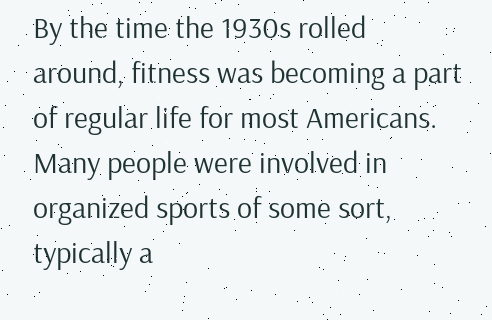By the time the 1930s rolled around, fitness was becoming a part of regular life for most Americans. Many people were involved in organized sports of some sort, typically a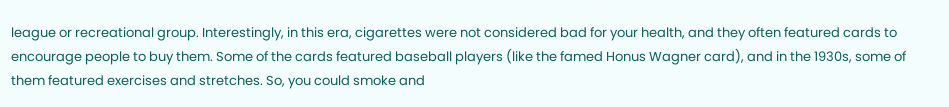league or recreational group. Interestingly, in this era, cigarettes were not considered bad for your health, and they often featured cards to encourage people to buy them. Some of the cards featured baseball players (like the famed Honus Wagner card), and in the 1930s, some of them featured exercises and stretches. So, you could smoke and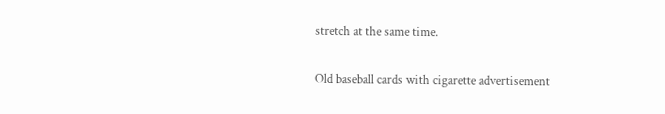stretch at the same time.

Old baseball cards with cigarette advertisement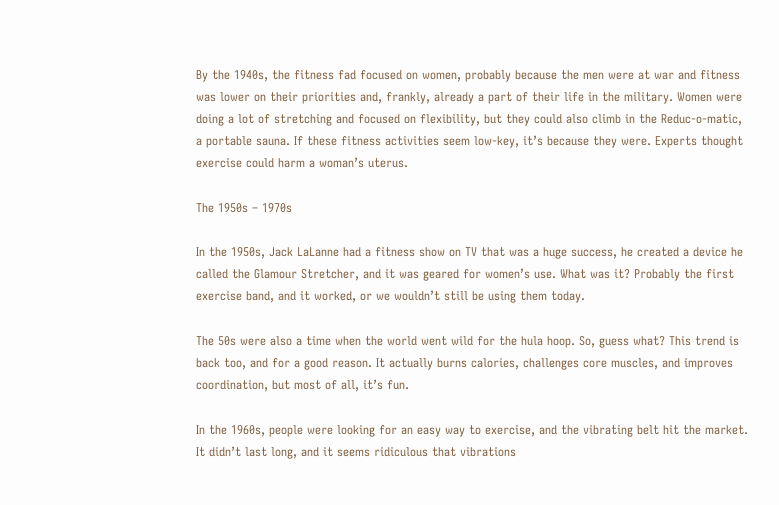By the 1940s, the fitness fad focused on women, probably because the men were at war and fitness was lower on their priorities and, frankly, already a part of their life in the military. Women were doing a lot of stretching and focused on flexibility, but they could also climb in the Reduc-o-matic, a portable sauna. If these fitness activities seem low-key, it’s because they were. Experts thought exercise could harm a woman’s uterus.

The 1950s – 1970s

In the 1950s, Jack LaLanne had a fitness show on TV that was a huge success, he created a device he called the Glamour Stretcher, and it was geared for women’s use. What was it? Probably the first exercise band, and it worked, or we wouldn’t still be using them today.

The 50s were also a time when the world went wild for the hula hoop. So, guess what? This trend is back too, and for a good reason. It actually burns calories, challenges core muscles, and improves coordination, but most of all, it’s fun.

In the 1960s, people were looking for an easy way to exercise, and the vibrating belt hit the market. It didn’t last long, and it seems ridiculous that vibrations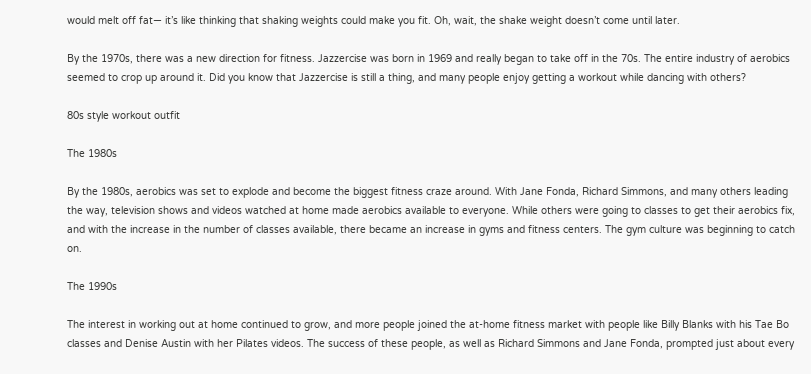would melt off fat— it’s like thinking that shaking weights could make you fit. Oh, wait, the shake weight doesn’t come until later.

By the 1970s, there was a new direction for fitness. Jazzercise was born in 1969 and really began to take off in the 70s. The entire industry of aerobics seemed to crop up around it. Did you know that Jazzercise is still a thing, and many people enjoy getting a workout while dancing with others?

80s style workout outfit

The 1980s

By the 1980s, aerobics was set to explode and become the biggest fitness craze around. With Jane Fonda, Richard Simmons, and many others leading the way, television shows and videos watched at home made aerobics available to everyone. While others were going to classes to get their aerobics fix, and with the increase in the number of classes available, there became an increase in gyms and fitness centers. The gym culture was beginning to catch on.

The 1990s

The interest in working out at home continued to grow, and more people joined the at-home fitness market with people like Billy Blanks with his Tae Bo classes and Denise Austin with her Pilates videos. The success of these people, as well as Richard Simmons and Jane Fonda, prompted just about every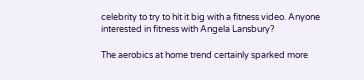celebrity to try to hit it big with a fitness video. Anyone interested in fitness with Angela Lansbury?

The aerobics at home trend certainly sparked more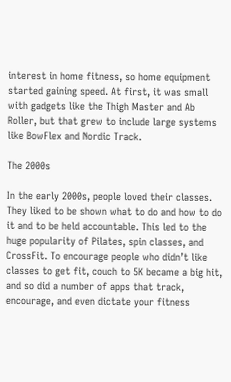interest in home fitness, so home equipment started gaining speed. At first, it was small with gadgets like the Thigh Master and Ab Roller, but that grew to include large systems like BowFlex and Nordic Track.

The 2000s

In the early 2000s, people loved their classes. They liked to be shown what to do and how to do it and to be held accountable. This led to the huge popularity of Pilates, spin classes, and CrossFit. To encourage people who didn’t like classes to get fit, couch to 5K became a big hit, and so did a number of apps that track, encourage, and even dictate your fitness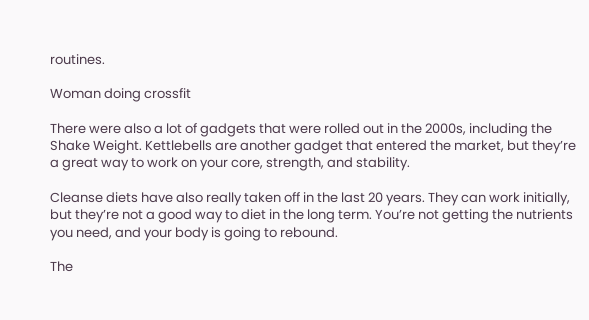routines.

Woman doing crossfit

There were also a lot of gadgets that were rolled out in the 2000s, including the Shake Weight. Kettlebells are another gadget that entered the market, but they’re a great way to work on your core, strength, and stability.

Cleanse diets have also really taken off in the last 20 years. They can work initially, but they’re not a good way to diet in the long term. You’re not getting the nutrients you need, and your body is going to rebound.

The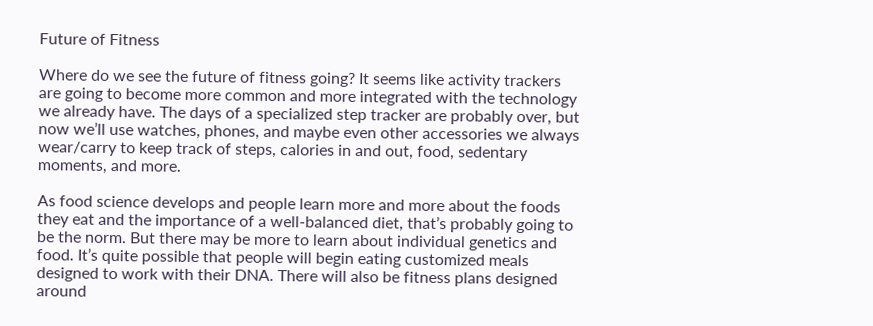Future of Fitness

Where do we see the future of fitness going? It seems like activity trackers are going to become more common and more integrated with the technology we already have. The days of a specialized step tracker are probably over, but now we’ll use watches, phones, and maybe even other accessories we always wear/carry to keep track of steps, calories in and out, food, sedentary moments, and more.

As food science develops and people learn more and more about the foods they eat and the importance of a well-balanced diet, that’s probably going to be the norm. But there may be more to learn about individual genetics and food. It’s quite possible that people will begin eating customized meals designed to work with their DNA. There will also be fitness plans designed around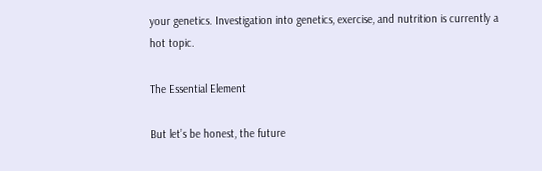your genetics. Investigation into genetics, exercise, and nutrition is currently a hot topic.

The Essential Element

But let’s be honest, the future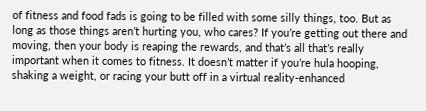of fitness and food fads is going to be filled with some silly things, too. But as long as those things aren’t hurting you, who cares? If you’re getting out there and moving, then your body is reaping the rewards, and that’s all that’s really important when it comes to fitness. It doesn’t matter if you’re hula hooping, shaking a weight, or racing your butt off in a virtual reality-enhanced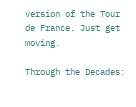version of the Tour de France. Just get moving.

Through the Decades: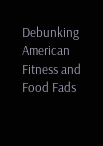Debunking American Fitness and Food Fads